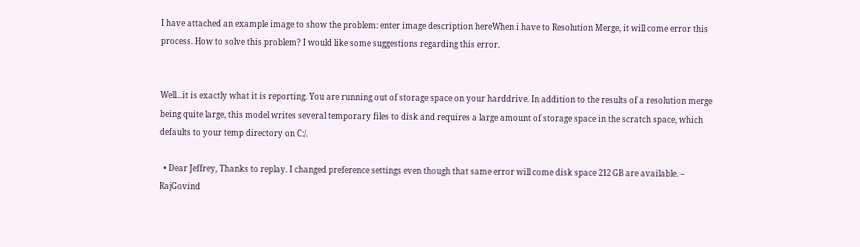I have attached an example image to show the problem: enter image description hereWhen i have to Resolution Merge, it will come error this process. How to solve this problem? I would like some suggestions regarding this error.


Well...it is exactly what it is reporting. You are running out of storage space on your harddrive. In addition to the results of a resolution merge being quite large, this model writes several temporary files to disk and requires a large amount of storage space in the scratch space, which defaults to your temp directory on C:/.

  • Dear Jeffrey, Thanks to replay. I changed preference settings even though that same error will come disk space 212 GB are available. – RajGovind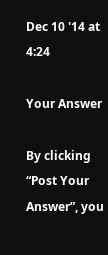Dec 10 '14 at 4:24

Your Answer

By clicking “Post Your Answer”, you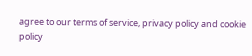agree to our terms of service, privacy policy and cookie policy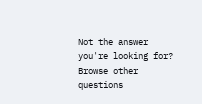Not the answer you're looking for? Browse other questions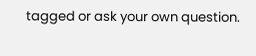tagged or ask your own question.